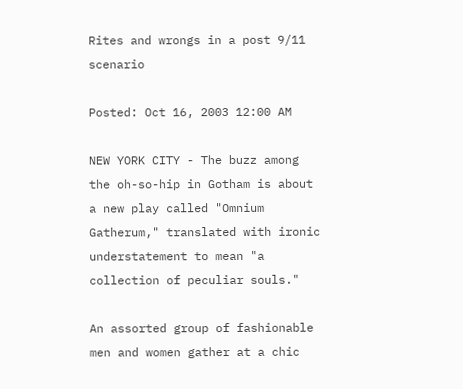Rites and wrongs in a post 9/11 scenario

Posted: Oct 16, 2003 12:00 AM

NEW YORK CITY - The buzz among the oh-so-hip in Gotham is about a new play called "Omnium Gatherum," translated with ironic understatement to mean "a collection of peculiar souls."

An assorted group of fashionable men and women gather at a chic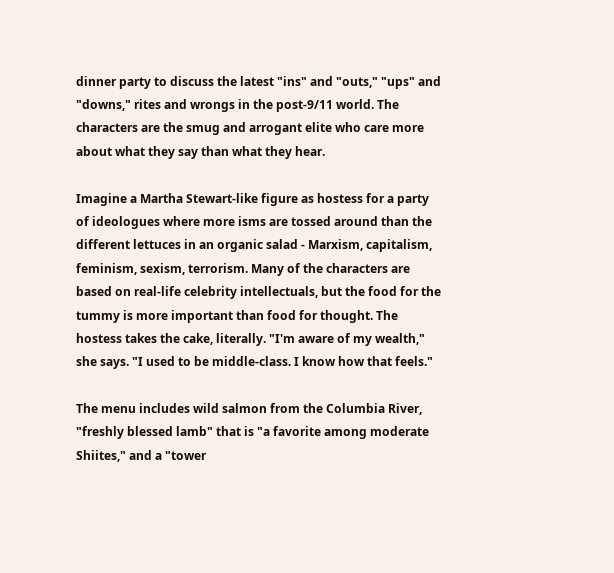dinner party to discuss the latest "ins" and "outs," "ups" and "downs," rites and wrongs in the post-9/11 world. The characters are the smug and arrogant elite who care more about what they say than what they hear.

Imagine a Martha Stewart-like figure as hostess for a party of ideologues where more isms are tossed around than the different lettuces in an organic salad - Marxism, capitalism, feminism, sexism, terrorism. Many of the characters are based on real-life celebrity intellectuals, but the food for the tummy is more important than food for thought. The hostess takes the cake, literally. "I'm aware of my wealth," she says. "I used to be middle-class. I know how that feels."

The menu includes wild salmon from the Columbia River, "freshly blessed lamb" that is "a favorite among moderate Shiites," and a "tower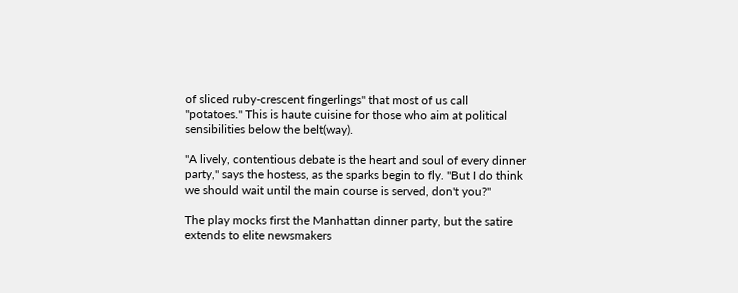of sliced ruby-crescent fingerlings" that most of us call "potatoes." This is haute cuisine for those who aim at political sensibilities below the belt(way).

"A lively, contentious debate is the heart and soul of every dinner party," says the hostess, as the sparks begin to fly. "But I do think we should wait until the main course is served, don't you?"

The play mocks first the Manhattan dinner party, but the satire extends to elite newsmakers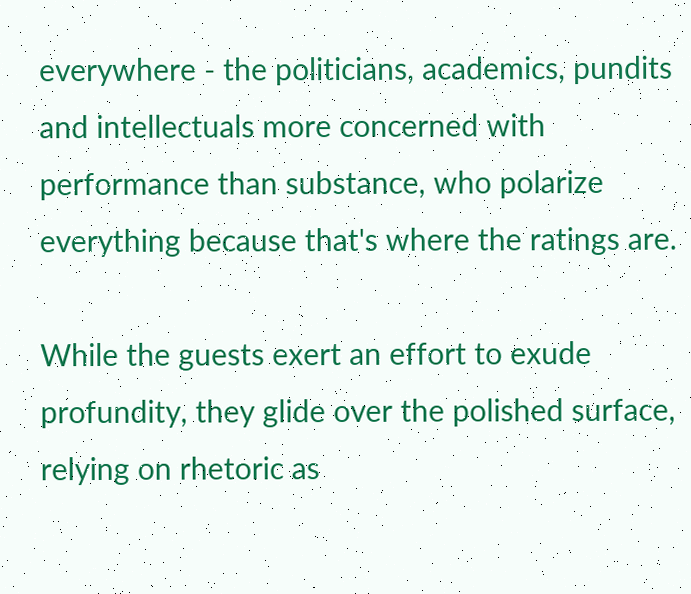everywhere - the politicians, academics, pundits and intellectuals more concerned with performance than substance, who polarize everything because that's where the ratings are.

While the guests exert an effort to exude profundity, they glide over the polished surface, relying on rhetoric as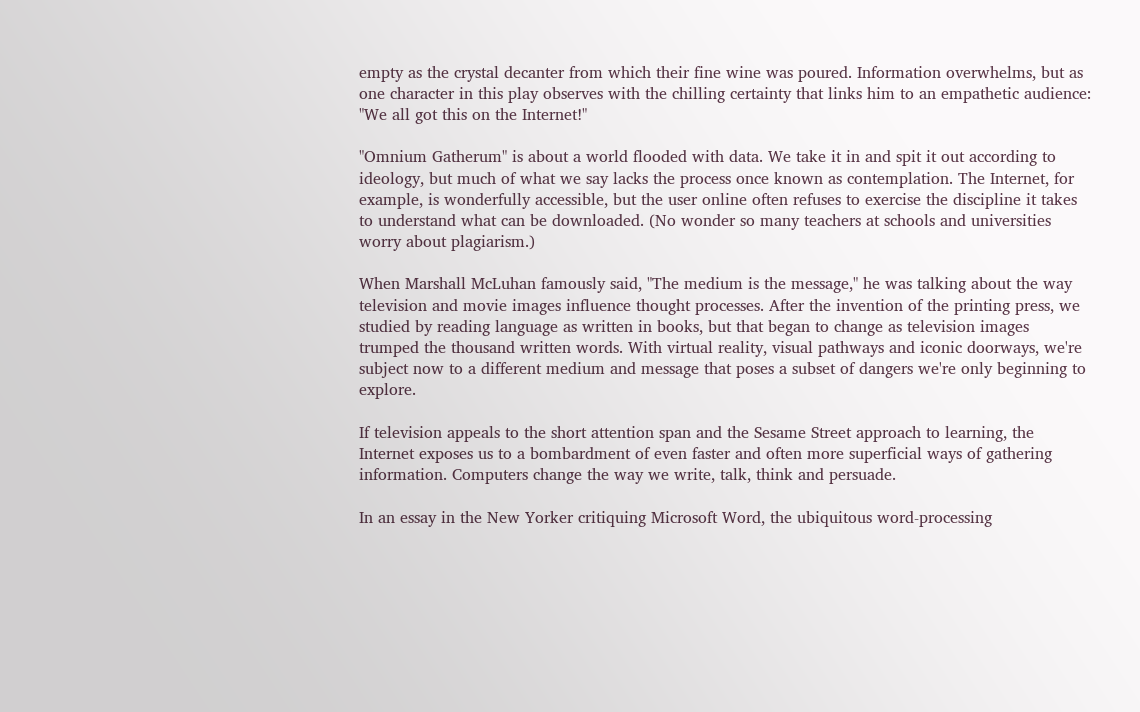empty as the crystal decanter from which their fine wine was poured. Information overwhelms, but as one character in this play observes with the chilling certainty that links him to an empathetic audience: "We all got this on the Internet!"

"Omnium Gatherum" is about a world flooded with data. We take it in and spit it out according to ideology, but much of what we say lacks the process once known as contemplation. The Internet, for example, is wonderfully accessible, but the user online often refuses to exercise the discipline it takes to understand what can be downloaded. (No wonder so many teachers at schools and universities worry about plagiarism.)

When Marshall McLuhan famously said, "The medium is the message," he was talking about the way television and movie images influence thought processes. After the invention of the printing press, we studied by reading language as written in books, but that began to change as television images trumped the thousand written words. With virtual reality, visual pathways and iconic doorways, we're subject now to a different medium and message that poses a subset of dangers we're only beginning to explore.

If television appeals to the short attention span and the Sesame Street approach to learning, the Internet exposes us to a bombardment of even faster and often more superficial ways of gathering information. Computers change the way we write, talk, think and persuade.

In an essay in the New Yorker critiquing Microsoft Word, the ubiquitous word-processing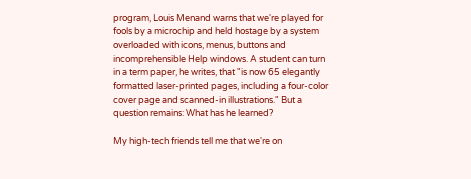program, Louis Menand warns that we're played for fools by a microchip and held hostage by a system overloaded with icons, menus, buttons and incomprehensible Help windows. A student can turn in a term paper, he writes, that "is now 65 elegantly formatted laser-printed pages, including a four-color cover page and scanned-in illustrations." But a question remains: What has he learned?

My high-tech friends tell me that we're on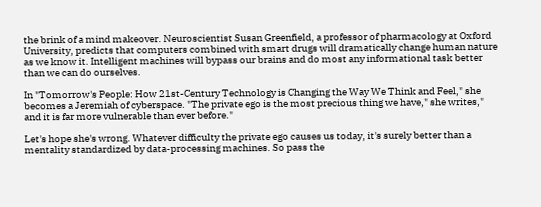the brink of a mind makeover. Neuroscientist Susan Greenfield, a professor of pharmacology at Oxford University, predicts that computers combined with smart drugs will dramatically change human nature as we know it. Intelligent machines will bypass our brains and do most any informational task better than we can do ourselves.

In "Tomorrow's People: How 21st-Century Technology is Changing the Way We Think and Feel," she becomes a Jeremiah of cyberspace. "The private ego is the most precious thing we have," she writes," and it is far more vulnerable than ever before."

Let's hope she's wrong. Whatever difficulty the private ego causes us today, it's surely better than a mentality standardized by data-processing machines. So pass the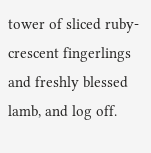tower of sliced ruby-crescent fingerlings and freshly blessed lamb, and log off.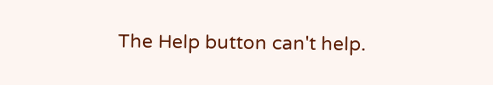The Help button can't help.